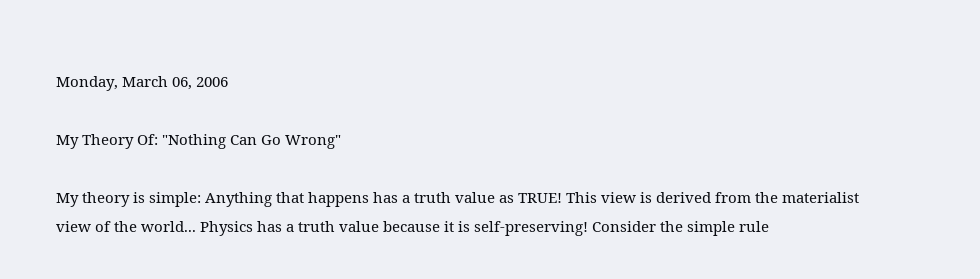Monday, March 06, 2006

My Theory Of: "Nothing Can Go Wrong"

My theory is simple: Anything that happens has a truth value as TRUE! This view is derived from the materialist view of the world... Physics has a truth value because it is self-preserving! Consider the simple rule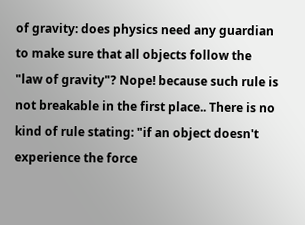of gravity: does physics need any guardian to make sure that all objects follow the "law of gravity"? Nope! because such rule is not breakable in the first place.. There is no kind of rule stating: "if an object doesn't experience the force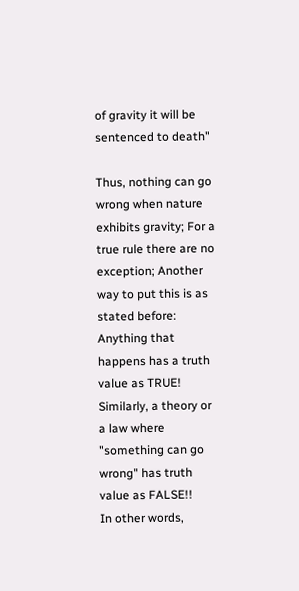of gravity it will be sentenced to death"

Thus, nothing can go wrong when nature exhibits gravity; For a true rule there are no exception; Another way to put this is as stated before: Anything that happens has a truth value as TRUE! Similarly, a theory or a law where "something can go wrong" has truth value as FALSE!!
In other words,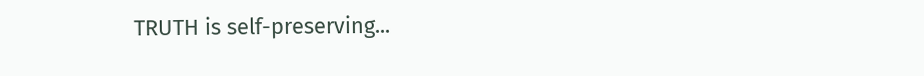TRUTH is self-preserving...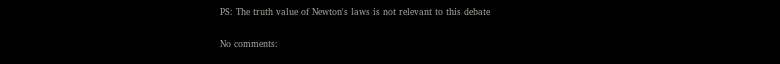PS: The truth value of Newton's laws is not relevant to this debate

No comments: